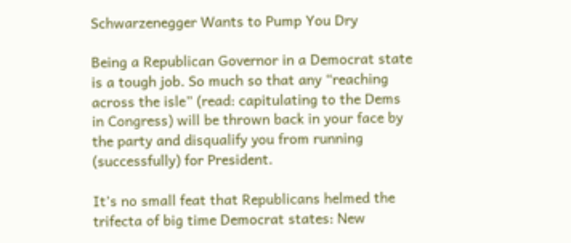Schwarzenegger Wants to Pump You Dry

Being a Republican Governor in a Democrat state is a tough job. So much so that any “reaching across the isle” (read: capitulating to the Dems in Congress) will be thrown back in your face by the party and disqualify you from running (successfully) for President.

It’s no small feat that Republicans helmed the trifecta of big time Democrat states: New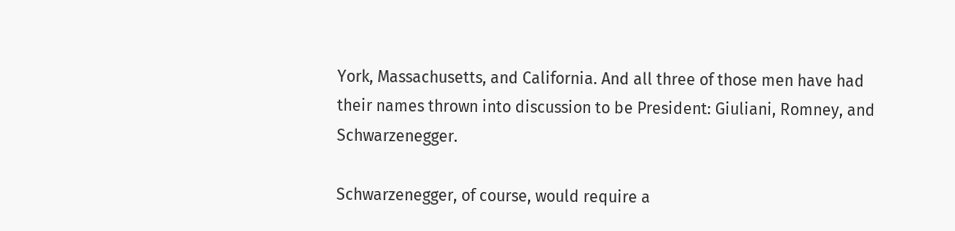York, Massachusetts, and California. And all three of those men have had their names thrown into discussion to be President: Giuliani, Romney, and Schwarzenegger.

Schwarzenegger, of course, would require a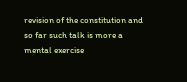revision of the constitution and so far such talk is more a mental exercise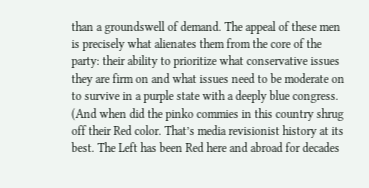than a groundswell of demand. The appeal of these men is precisely what alienates them from the core of the party: their ability to prioritize what conservative issues they are firm on and what issues need to be moderate on to survive in a purple state with a deeply blue congress. (And when did the pinko commies in this country shrug off their Red color. That’s media revisionist history at its best. The Left has been Red here and abroad for decades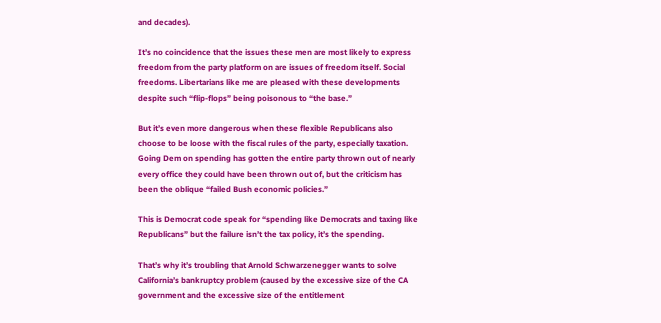and decades).

It’s no coincidence that the issues these men are most likely to express freedom from the party platform on are issues of freedom itself. Social freedoms. Libertarians like me are pleased with these developments despite such “flip-flops” being poisonous to “the base.”

But it’s even more dangerous when these flexible Republicans also choose to be loose with the fiscal rules of the party, especially taxation. Going Dem on spending has gotten the entire party thrown out of nearly every office they could have been thrown out of, but the criticism has been the oblique “failed Bush economic policies.”

This is Democrat code speak for “spending like Democrats and taxing like Republicans” but the failure isn’t the tax policy, it’s the spending.

That’s why it’s troubling that Arnold Schwarzenegger wants to solve California’s bankruptcy problem (caused by the excessive size of the CA government and the excessive size of the entitlement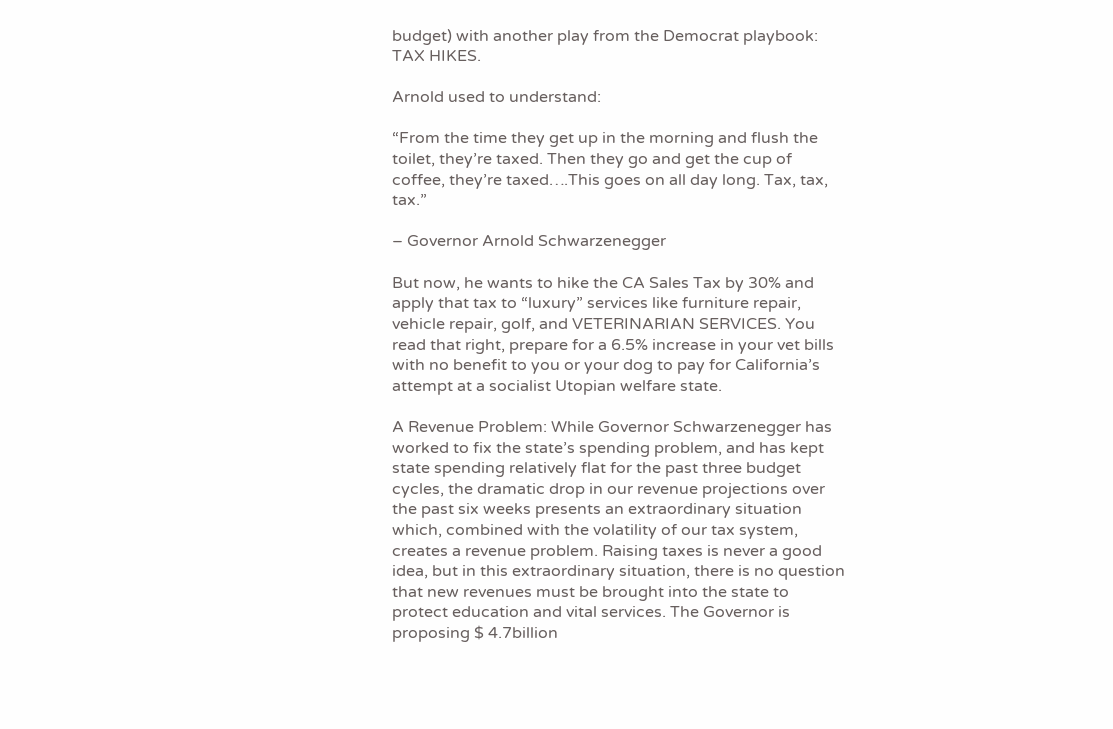budget) with another play from the Democrat playbook: TAX HIKES.

Arnold used to understand:

“From the time they get up in the morning and flush the toilet, they’re taxed. Then they go and get the cup of coffee, they’re taxed….This goes on all day long. Tax, tax, tax.”

– Governor Arnold Schwarzenegger

But now, he wants to hike the CA Sales Tax by 30% and apply that tax to “luxury” services like furniture repair, vehicle repair, golf, and VETERINARIAN SERVICES. You read that right, prepare for a 6.5% increase in your vet bills with no benefit to you or your dog to pay for California’s attempt at a socialist Utopian welfare state.

A Revenue Problem: While Governor Schwarzenegger has worked to fix the state’s spending problem, and has kept state spending relatively flat for the past three budget cycles, the dramatic drop in our revenue projections over the past six weeks presents an extraordinary situation which, combined with the volatility of our tax system, creates a revenue problem. Raising taxes is never a good idea, but in this extraordinary situation, there is no question that new revenues must be brought into the state to protect education and vital services. The Governor is proposing $ 4.7billion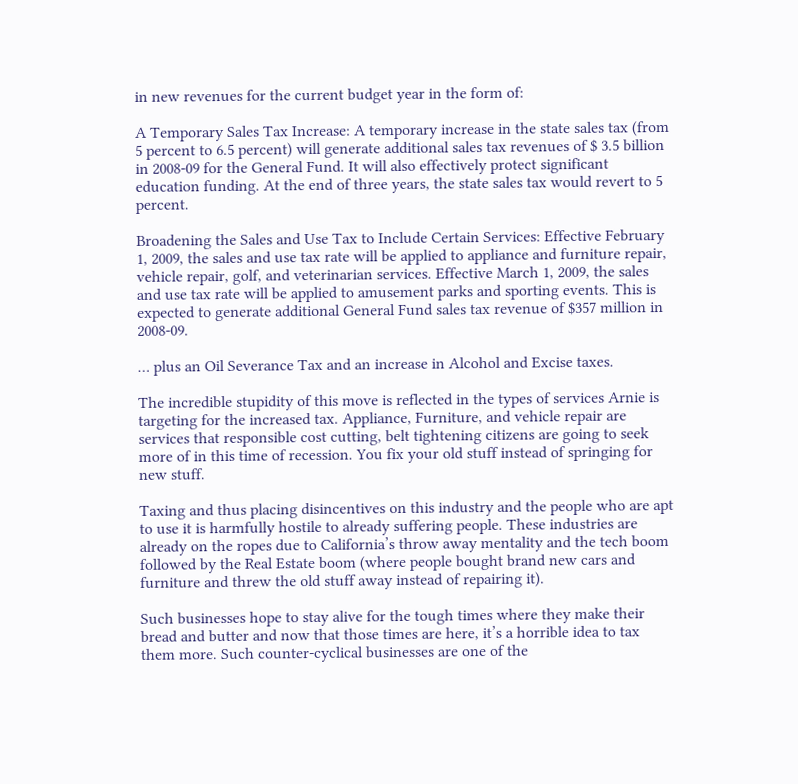in new revenues for the current budget year in the form of:

A Temporary Sales Tax Increase: A temporary increase in the state sales tax (from 5 percent to 6.5 percent) will generate additional sales tax revenues of $ 3.5 billion in 2008-09 for the General Fund. It will also effectively protect significant education funding. At the end of three years, the state sales tax would revert to 5 percent.

Broadening the Sales and Use Tax to Include Certain Services: Effective February 1, 2009, the sales and use tax rate will be applied to appliance and furniture repair, vehicle repair, golf, and veterinarian services. Effective March 1, 2009, the sales and use tax rate will be applied to amusement parks and sporting events. This is expected to generate additional General Fund sales tax revenue of $357 million in 2008-09.

… plus an Oil Severance Tax and an increase in Alcohol and Excise taxes.

The incredible stupidity of this move is reflected in the types of services Arnie is targeting for the increased tax. Appliance, Furniture, and vehicle repair are services that responsible cost cutting, belt tightening citizens are going to seek more of in this time of recession. You fix your old stuff instead of springing for new stuff.

Taxing and thus placing disincentives on this industry and the people who are apt to use it is harmfully hostile to already suffering people. These industries are already on the ropes due to California’s throw away mentality and the tech boom followed by the Real Estate boom (where people bought brand new cars and furniture and threw the old stuff away instead of repairing it).

Such businesses hope to stay alive for the tough times where they make their bread and butter and now that those times are here, it’s a horrible idea to tax them more. Such counter-cyclical businesses are one of the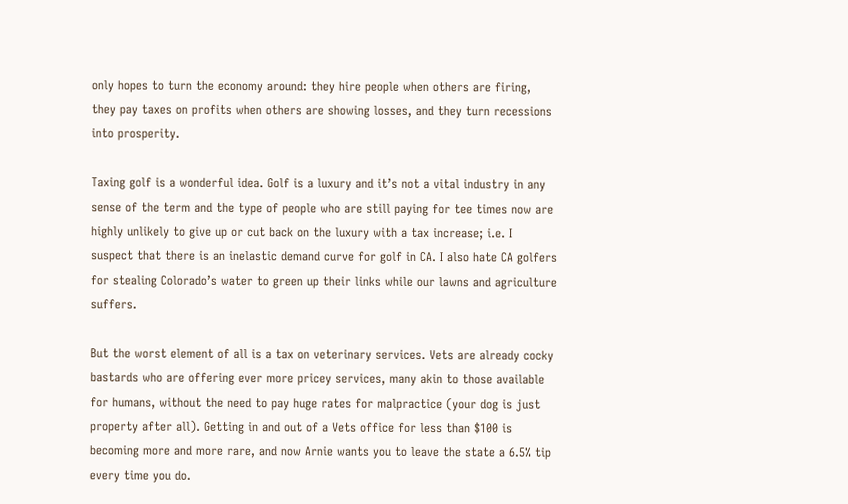only hopes to turn the economy around: they hire people when others are firing, they pay taxes on profits when others are showing losses, and they turn recessions into prosperity.

Taxing golf is a wonderful idea. Golf is a luxury and it’s not a vital industry in any sense of the term and the type of people who are still paying for tee times now are highly unlikely to give up or cut back on the luxury with a tax increase; i.e. I suspect that there is an inelastic demand curve for golf in CA. I also hate CA golfers for stealing Colorado’s water to green up their links while our lawns and agriculture suffers.

But the worst element of all is a tax on veterinary services. Vets are already cocky bastards who are offering ever more pricey services, many akin to those available for humans, without the need to pay huge rates for malpractice (your dog is just property after all). Getting in and out of a Vets office for less than $100 is becoming more and more rare, and now Arnie wants you to leave the state a 6.5% tip every time you do.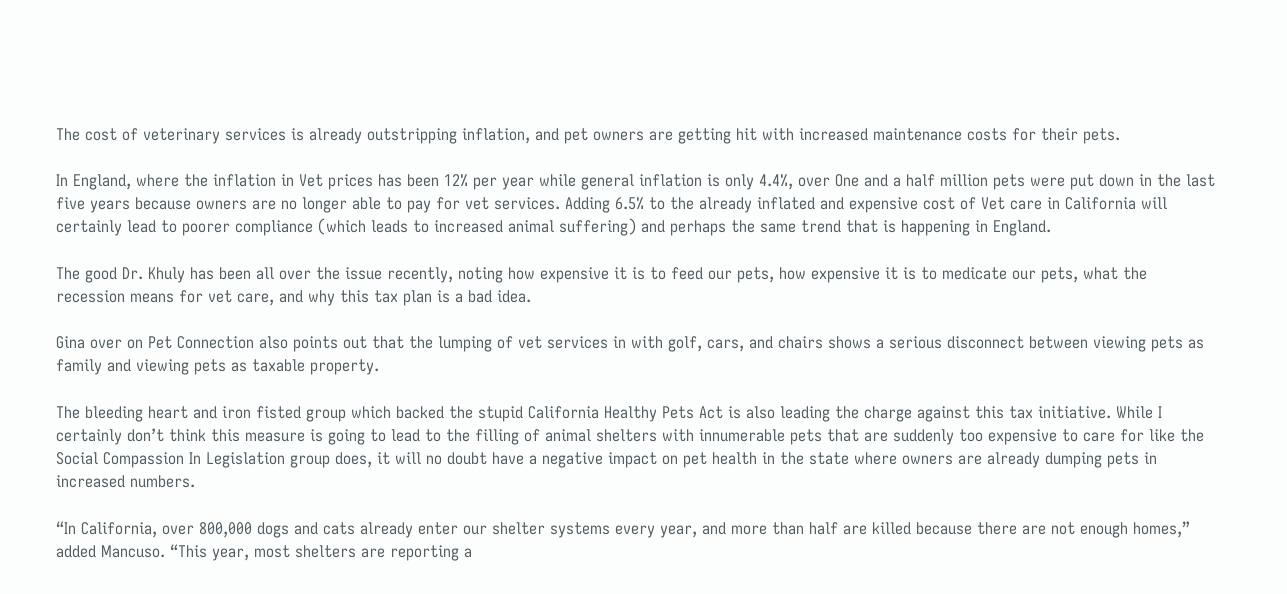The cost of veterinary services is already outstripping inflation, and pet owners are getting hit with increased maintenance costs for their pets.

In England, where the inflation in Vet prices has been 12% per year while general inflation is only 4.4%, over One and a half million pets were put down in the last five years because owners are no longer able to pay for vet services. Adding 6.5% to the already inflated and expensive cost of Vet care in California will certainly lead to poorer compliance (which leads to increased animal suffering) and perhaps the same trend that is happening in England.

The good Dr. Khuly has been all over the issue recently, noting how expensive it is to feed our pets, how expensive it is to medicate our pets, what the recession means for vet care, and why this tax plan is a bad idea.

Gina over on Pet Connection also points out that the lumping of vet services in with golf, cars, and chairs shows a serious disconnect between viewing pets as family and viewing pets as taxable property.

The bleeding heart and iron fisted group which backed the stupid California Healthy Pets Act is also leading the charge against this tax initiative. While I certainly don’t think this measure is going to lead to the filling of animal shelters with innumerable pets that are suddenly too expensive to care for like the Social Compassion In Legislation group does, it will no doubt have a negative impact on pet health in the state where owners are already dumping pets in increased numbers.

“In California, over 800,000 dogs and cats already enter our shelter systems every year, and more than half are killed because there are not enough homes,” added Mancuso. “This year, most shelters are reporting a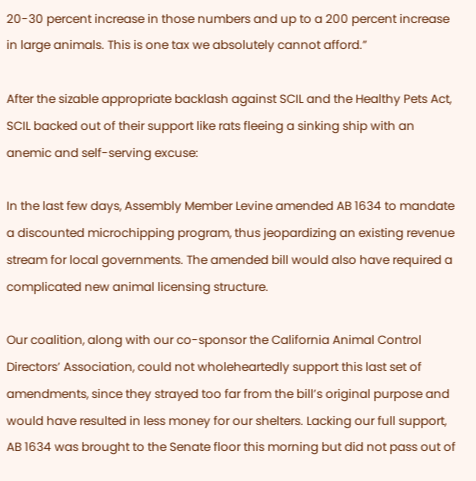20-30 percent increase in those numbers and up to a 200 percent increase in large animals. This is one tax we absolutely cannot afford.”

After the sizable appropriate backlash against SCIL and the Healthy Pets Act, SCIL backed out of their support like rats fleeing a sinking ship with an anemic and self-serving excuse:

In the last few days, Assembly Member Levine amended AB 1634 to mandate a discounted microchipping program, thus jeopardizing an existing revenue stream for local governments. The amended bill would also have required a complicated new animal licensing structure.

Our coalition, along with our co-sponsor the California Animal Control Directors’ Association, could not wholeheartedly support this last set of amendments, since they strayed too far from the bill’s original purpose and would have resulted in less money for our shelters. Lacking our full support, AB 1634 was brought to the Senate floor this morning but did not pass out of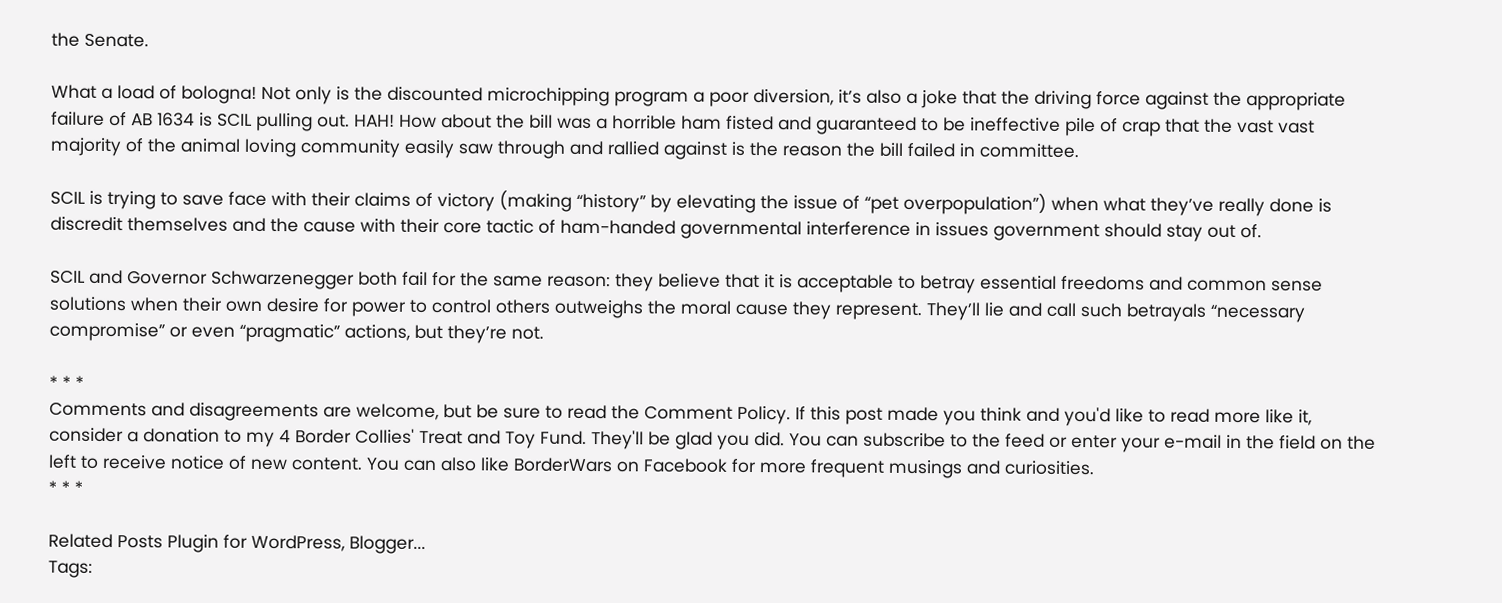the Senate.

What a load of bologna! Not only is the discounted microchipping program a poor diversion, it’s also a joke that the driving force against the appropriate failure of AB 1634 is SCIL pulling out. HAH! How about the bill was a horrible ham fisted and guaranteed to be ineffective pile of crap that the vast vast majority of the animal loving community easily saw through and rallied against is the reason the bill failed in committee.

SCIL is trying to save face with their claims of victory (making “history” by elevating the issue of “pet overpopulation”) when what they’ve really done is discredit themselves and the cause with their core tactic of ham-handed governmental interference in issues government should stay out of.

SCIL and Governor Schwarzenegger both fail for the same reason: they believe that it is acceptable to betray essential freedoms and common sense solutions when their own desire for power to control others outweighs the moral cause they represent. They’ll lie and call such betrayals “necessary compromise” or even “pragmatic” actions, but they’re not.

* * *
Comments and disagreements are welcome, but be sure to read the Comment Policy. If this post made you think and you'd like to read more like it, consider a donation to my 4 Border Collies' Treat and Toy Fund. They'll be glad you did. You can subscribe to the feed or enter your e-mail in the field on the left to receive notice of new content. You can also like BorderWars on Facebook for more frequent musings and curiosities.
* * *

Related Posts Plugin for WordPress, Blogger...
Tags: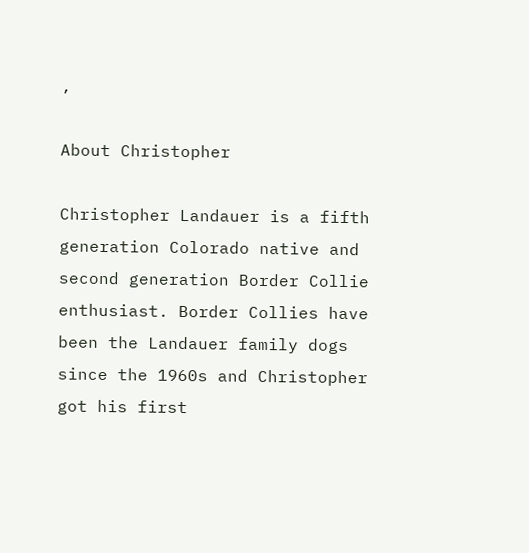,

About Christopher

Christopher Landauer is a fifth generation Colorado native and second generation Border Collie enthusiast. Border Collies have been the Landauer family dogs since the 1960s and Christopher got his first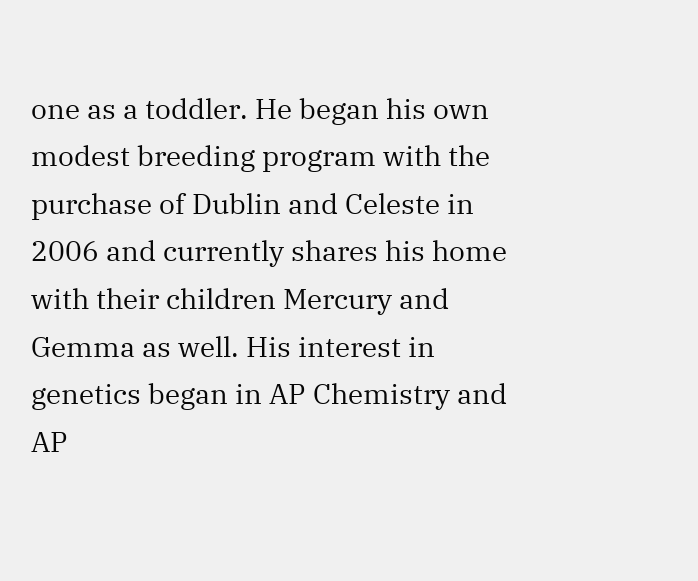one as a toddler. He began his own modest breeding program with the purchase of Dublin and Celeste in 2006 and currently shares his home with their children Mercury and Gemma as well. His interest in genetics began in AP Chemistry and AP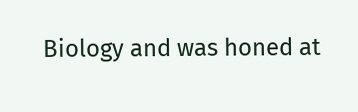Biology and was honed at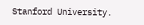Stanford University.